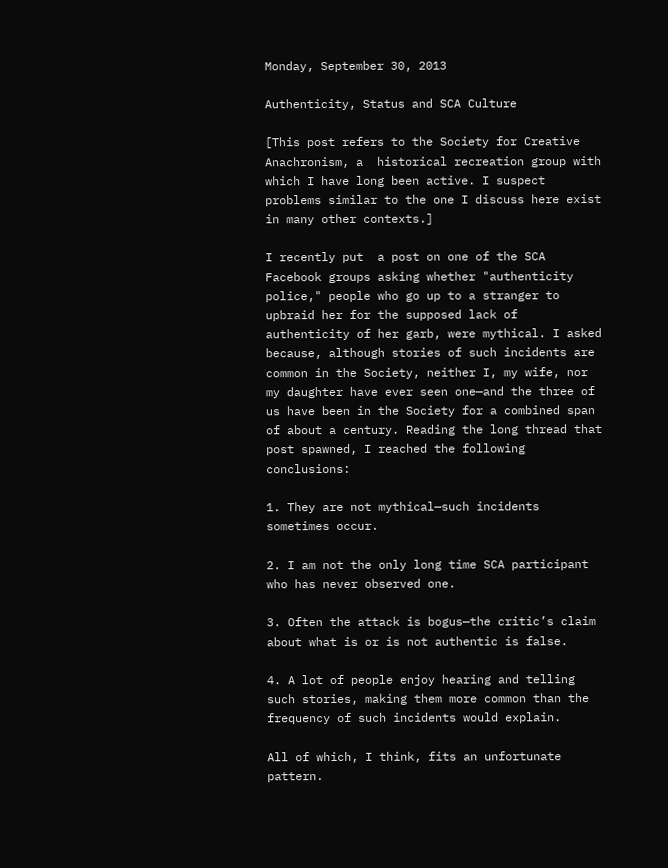Monday, September 30, 2013

Authenticity, Status and SCA Culture

[This post refers to the Society for Creative Anachronism, a  historical recreation group with which I have long been active. I suspect problems similar to the one I discuss here exist in many other contexts.]

I recently put  a post on one of the SCA Facebook groups asking whether "authenticity police," people who go up to a stranger to upbraid her for the supposed lack of authenticity of her garb, were mythical. I asked because, although stories of such incidents are common in the Society, neither I, my wife, nor my daughter have ever seen one—and the three of us have been in the Society for a combined span of about a century. Reading the long thread that post spawned, I reached the following conclusions:

1. They are not mythical—such incidents sometimes occur.

2. I am not the only long time SCA participant who has never observed one.

3. Often the attack is bogus—the critic’s claim about what is or is not authentic is false.

4. A lot of people enjoy hearing and telling such stories, making them more common than the frequency of such incidents would explain.

All of which, I think, fits an unfortunate pattern.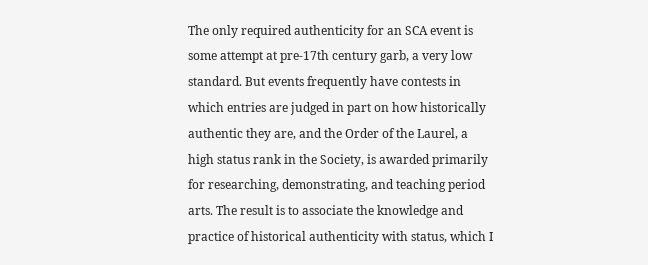The only required authenticity for an SCA event is some attempt at pre-17th century garb, a very low standard. But events frequently have contests in which entries are judged in part on how historically authentic they are, and the Order of the Laurel, a high status rank in the Society, is awarded primarily for researching, demonstrating, and teaching period arts. The result is to associate the knowledge and practice of historical authenticity with status, which I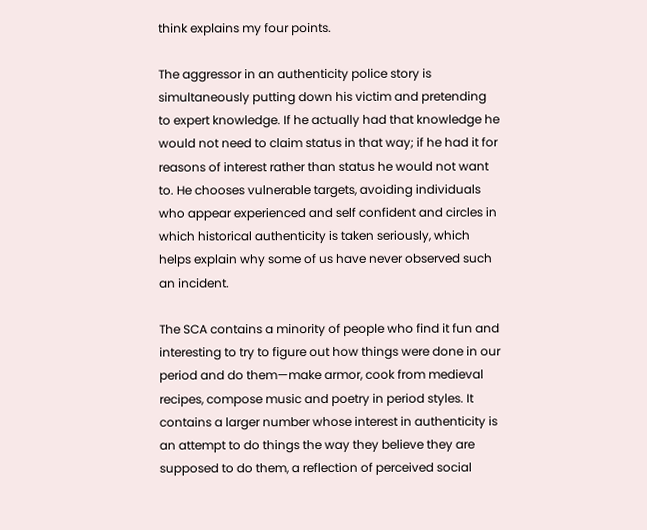think explains my four points.

The aggressor in an authenticity police story is simultaneously putting down his victim and pretending to expert knowledge. If he actually had that knowledge he would not need to claim status in that way; if he had it for reasons of interest rather than status he would not want to. He chooses vulnerable targets, avoiding individuals who appear experienced and self confident and circles in which historical authenticity is taken seriously, which helps explain why some of us have never observed such an incident.

The SCA contains a minority of people who find it fun and interesting to try to figure out how things were done in our period and do them—make armor, cook from medieval recipes, compose music and poetry in period styles. It contains a larger number whose interest in authenticity is an attempt to do things the way they believe they are supposed to do them, a reflection of perceived social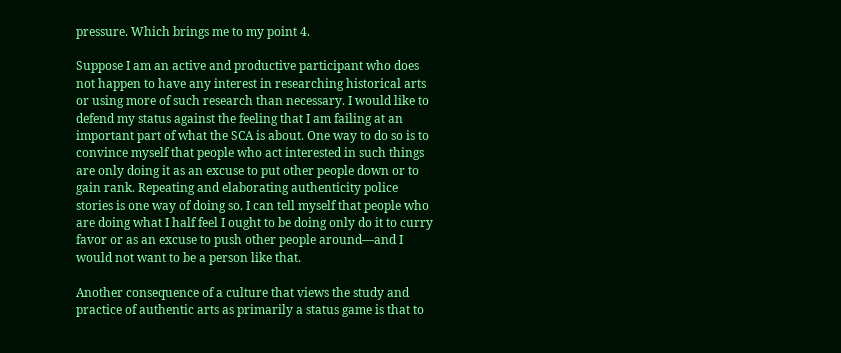pressure. Which brings me to my point 4.

Suppose I am an active and productive participant who does not happen to have any interest in researching historical arts or using more of such research than necessary. I would like to defend my status against the feeling that I am failing at an important part of what the SCA is about. One way to do so is to convince myself that people who act interested in such things are only doing it as an excuse to put other people down or to gain rank. Repeating and elaborating authenticity police stories is one way of doing so. I can tell myself that people who are doing what I half feel I ought to be doing only do it to curry favor or as an excuse to push other people around—and I would not want to be a person like that.

Another consequence of a culture that views the study and practice of authentic arts as primarily a status game is that to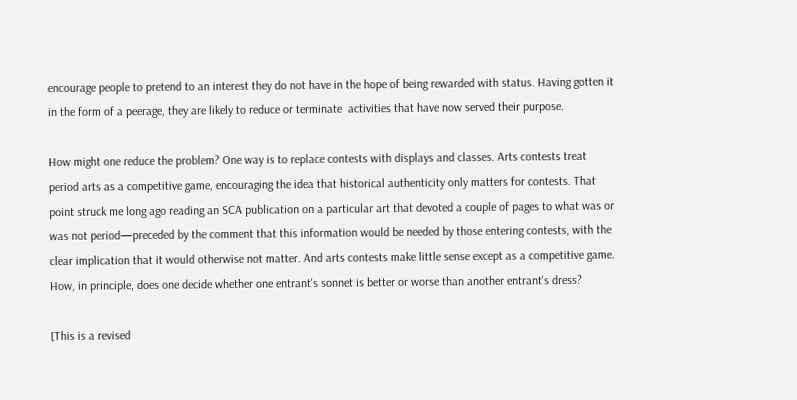encourage people to pretend to an interest they do not have in the hope of being rewarded with status. Having gotten it in the form of a peerage, they are likely to reduce or terminate  activities that have now served their purpose.

How might one reduce the problem? One way is to replace contests with displays and classes. Arts contests treat period arts as a competitive game, encouraging the idea that historical authenticity only matters for contests. That point struck me long ago reading an SCA publication on a particular art that devoted a couple of pages to what was or was not period—preceded by the comment that this information would be needed by those entering contests, with the clear implication that it would otherwise not matter. And arts contests make little sense except as a competitive game. How, in principle, does one decide whether one entrant's sonnet is better or worse than another entrant's dress?

[This is a revised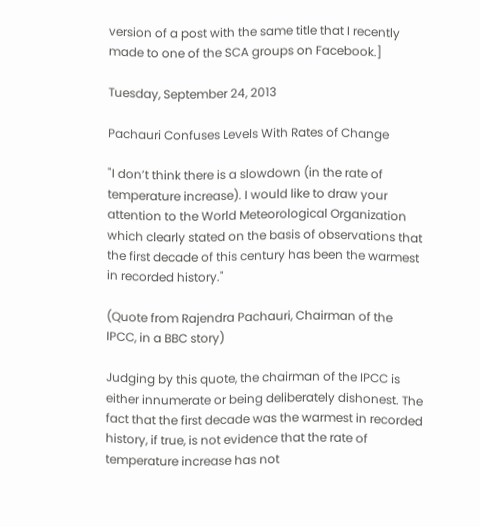version of a post with the same title that I recently made to one of the SCA groups on Facebook.]

Tuesday, September 24, 2013

Pachauri Confuses Levels With Rates of Change

"I don’t think there is a slowdown (in the rate of temperature increase). I would like to draw your attention to the World Meteorological Organization which clearly stated on the basis of observations that the first decade of this century has been the warmest in recorded history."

(Quote from Rajendra Pachauri, Chairman of the IPCC, in a BBC story)

Judging by this quote, the chairman of the IPCC is either innumerate or being deliberately dishonest. The fact that the first decade was the warmest in recorded history, if true, is not evidence that the rate of temperature increase has not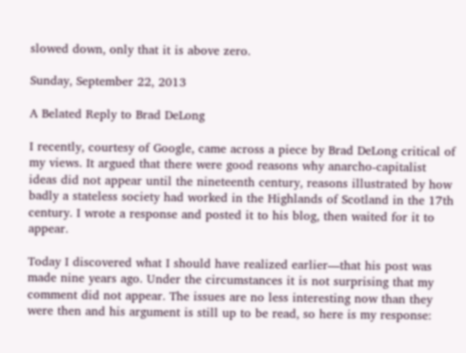slowed down, only that it is above zero.

Sunday, September 22, 2013

A Belated Reply to Brad DeLong

I recently, courtesy of Google, came across a piece by Brad DeLong critical of my views. It argued that there were good reasons why anarcho-capitalist ideas did not appear until the nineteenth century, reasons illustrated by how badly a stateless society had worked in the Highlands of Scotland in the 17th century. I wrote a response and posted it to his blog, then waited for it to appear.

Today I discovered what I should have realized earlier—that his post was made nine years ago. Under the circumstances it is not surprising that my comment did not appear. The issues are no less interesting now than they were then and his argument is still up to be read, so here is my response: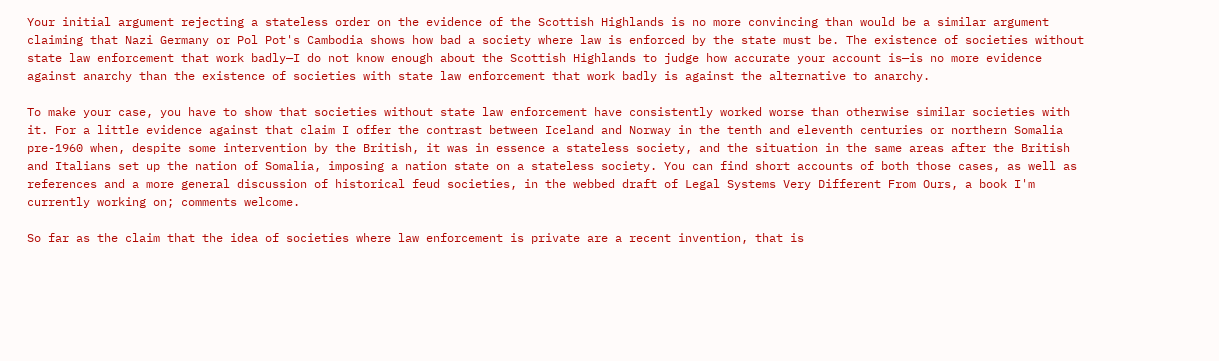Your initial argument rejecting a stateless order on the evidence of the Scottish Highlands is no more convincing than would be a similar argument claiming that Nazi Germany or Pol Pot's Cambodia shows how bad a society where law is enforced by the state must be. The existence of societies without state law enforcement that work badly—I do not know enough about the Scottish Highlands to judge how accurate your account is—is no more evidence against anarchy than the existence of societies with state law enforcement that work badly is against the alternative to anarchy.

To make your case, you have to show that societies without state law enforcement have consistently worked worse than otherwise similar societies with it. For a little evidence against that claim I offer the contrast between Iceland and Norway in the tenth and eleventh centuries or northern Somalia pre-1960 when, despite some intervention by the British, it was in essence a stateless society, and the situation in the same areas after the British and Italians set up the nation of Somalia, imposing a nation state on a stateless society. You can find short accounts of both those cases, as well as references and a more general discussion of historical feud societies, in the webbed draft of Legal Systems Very Different From Ours, a book I'm currently working on; comments welcome.

So far as the claim that the idea of societies where law enforcement is private are a recent invention, that is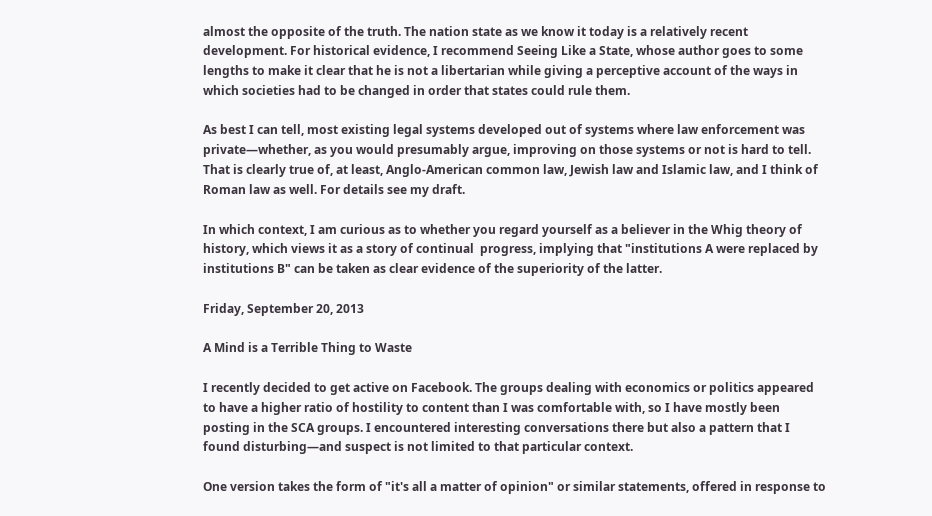almost the opposite of the truth. The nation state as we know it today is a relatively recent development. For historical evidence, I recommend Seeing Like a State, whose author goes to some lengths to make it clear that he is not a libertarian while giving a perceptive account of the ways in which societies had to be changed in order that states could rule them.

As best I can tell, most existing legal systems developed out of systems where law enforcement was private—whether, as you would presumably argue, improving on those systems or not is hard to tell. That is clearly true of, at least, Anglo-American common law, Jewish law and Islamic law, and I think of Roman law as well. For details see my draft.

In which context, I am curious as to whether you regard yourself as a believer in the Whig theory of history, which views it as a story of continual  progress, implying that "institutions A were replaced by institutions B" can be taken as clear evidence of the superiority of the latter.

Friday, September 20, 2013

A Mind is a Terrible Thing to Waste

I recently decided to get active on Facebook. The groups dealing with economics or politics appeared to have a higher ratio of hostility to content than I was comfortable with, so I have mostly been posting in the SCA groups. I encountered interesting conversations there but also a pattern that I found disturbing—and suspect is not limited to that particular context.

One version takes the form of "it's all a matter of opinion" or similar statements, offered in response to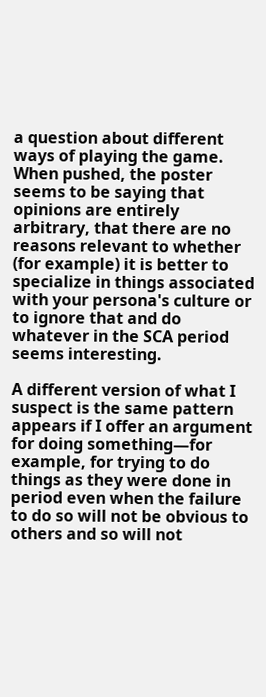a question about different ways of playing the game. When pushed, the poster seems to be saying that opinions are entirely arbitrary, that there are no reasons relevant to whether (for example) it is better to specialize in things associated with your persona's culture or to ignore that and do whatever in the SCA period seems interesting.

A different version of what I suspect is the same pattern appears if I offer an argument for doing something—for example, for trying to do things as they were done in period even when the failure to do so will not be obvious to others and so will not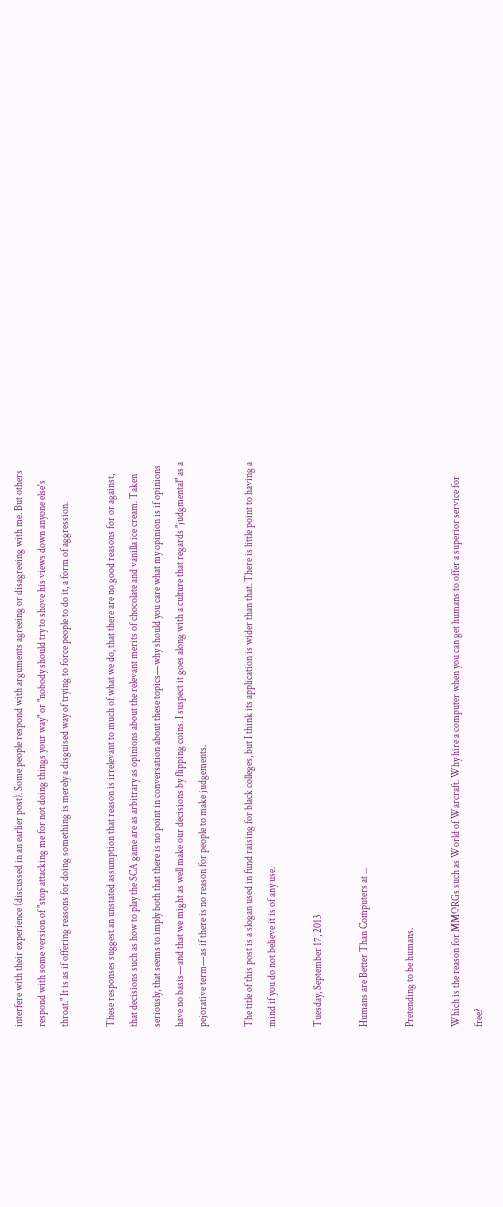interfere with their experience (discussed in an earlier post). Some people respond with arguments agreeing or disagreeing with me. But others respond with some version of "stop attacking me for not doing things your way" or "nobody should try to shove his views down anyone else's throat." It is as if offering reasons for doing something is merely a disguised way of trying to force people to do it, a form of aggression.

These responses suggest an unstated assumption that reason is irrelevant to much of what we do, that there are no good reasons for or against, that decisions such as how to play the SCA game are as arbitrary as opinions about the relevant merits of chocolate and vanilla ice cream. Taken seriously, that seems to imply both that there is no point in conversation about these topics—why should you care what my opinion is if opinions have no basis—and that we might as well make our decisions by flipping coins. I suspect it goes along with a culture that regards "judgmental" as a pejorative term—as if there is no reason for people to make judgements.

The title of this post is a slogan used in fund raising for black colleges, but I think its application is wider than that. There is little point to having a mind if you do not believe it is of any use.

Tuesday, September 17, 2013

Humans are Better Than Computers at ...

Pretending to be humans.

Which is the reason for MMORGs such as World of Warcraft. Why hire a computer when you can get humans to offer a superior service for free?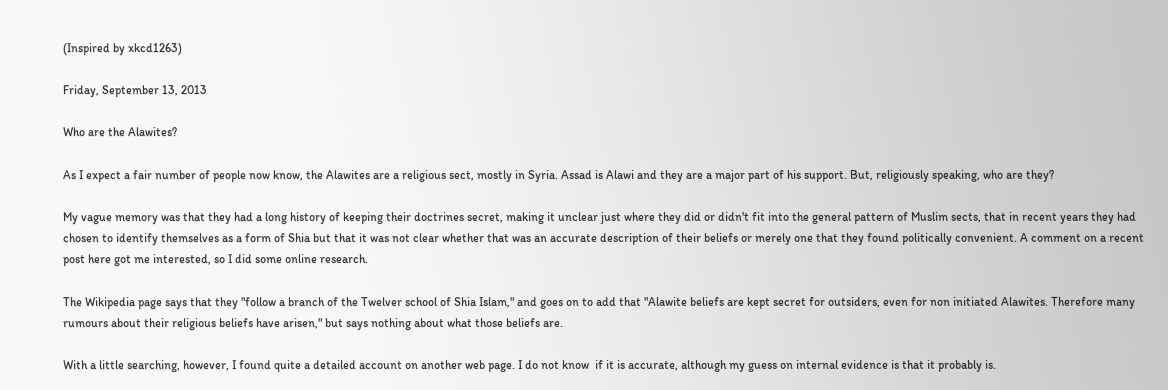(Inspired by xkcd1263)

Friday, September 13, 2013

Who are the Alawites?

As I expect a fair number of people now know, the Alawites are a religious sect, mostly in Syria. Assad is Alawi and they are a major part of his support. But, religiously speaking, who are they?

My vague memory was that they had a long history of keeping their doctrines secret, making it unclear just where they did or didn't fit into the general pattern of Muslim sects, that in recent years they had chosen to identify themselves as a form of Shia but that it was not clear whether that was an accurate description of their beliefs or merely one that they found politically convenient. A comment on a recent post here got me interested, so I did some online research.

The Wikipedia page says that they "follow a branch of the Twelver school of Shia Islam," and goes on to add that "Alawite beliefs are kept secret for outsiders, even for non initiated Alawites. Therefore many rumours about their religious beliefs have arisen," but says nothing about what those beliefs are.

With a little searching, however, I found quite a detailed account on another web page. I do not know  if it is accurate, although my guess on internal evidence is that it probably is.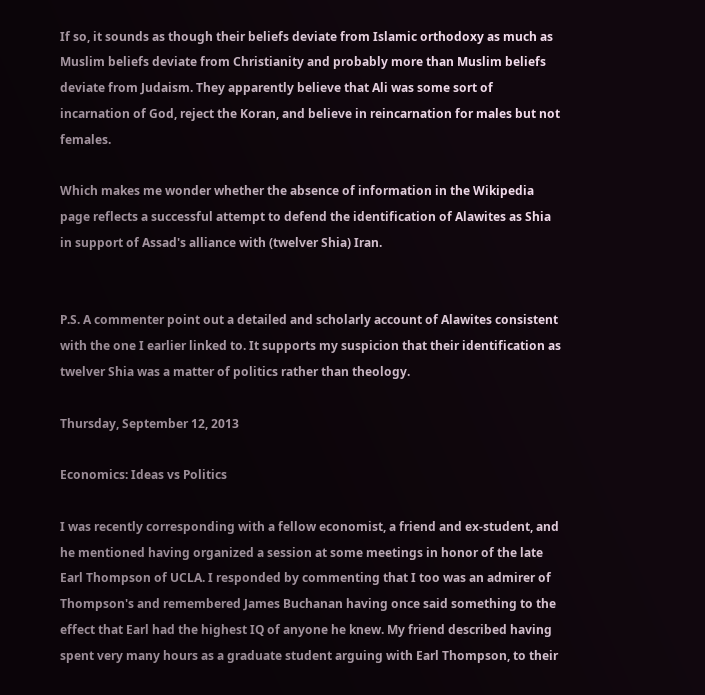If so, it sounds as though their beliefs deviate from Islamic orthodoxy as much as Muslim beliefs deviate from Christianity and probably more than Muslim beliefs deviate from Judaism. They apparently believe that Ali was some sort of incarnation of God, reject the Koran, and believe in reincarnation for males but not females.

Which makes me wonder whether the absence of information in the Wikipedia page reflects a successful attempt to defend the identification of Alawites as Shia in support of Assad's alliance with (twelver Shia) Iran.


P.S. A commenter point out a detailed and scholarly account of Alawites consistent with the one I earlier linked to. It supports my suspicion that their identification as twelver Shia was a matter of politics rather than theology.

Thursday, September 12, 2013

Economics: Ideas vs Politics

I was recently corresponding with a fellow economist, a friend and ex-student, and he mentioned having organized a session at some meetings in honor of the late Earl Thompson of UCLA. I responded by commenting that I too was an admirer of Thompson's and remembered James Buchanan having once said something to the effect that Earl had the highest IQ of anyone he knew. My friend described having spent very many hours as a graduate student arguing with Earl Thompson, to their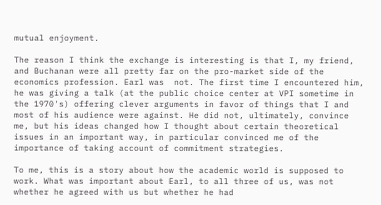mutual enjoyment.

The reason I think the exchange is interesting is that I, my friend, and Buchanan were all pretty far on the pro-market side of the economics profession. Earl was  not. The first time I encountered him, he was giving a talk (at the public choice center at VPI sometime in the 1970's) offering clever arguments in favor of things that I and most of his audience were against. He did not, ultimately, convince me, but his ideas changed how I thought about certain theoretical issues in an important way, in particular convinced me of the importance of taking account of commitment strategies.

To me, this is a story about how the academic world is supposed to work. What was important about Earl, to all three of us, was not whether he agreed with us but whether he had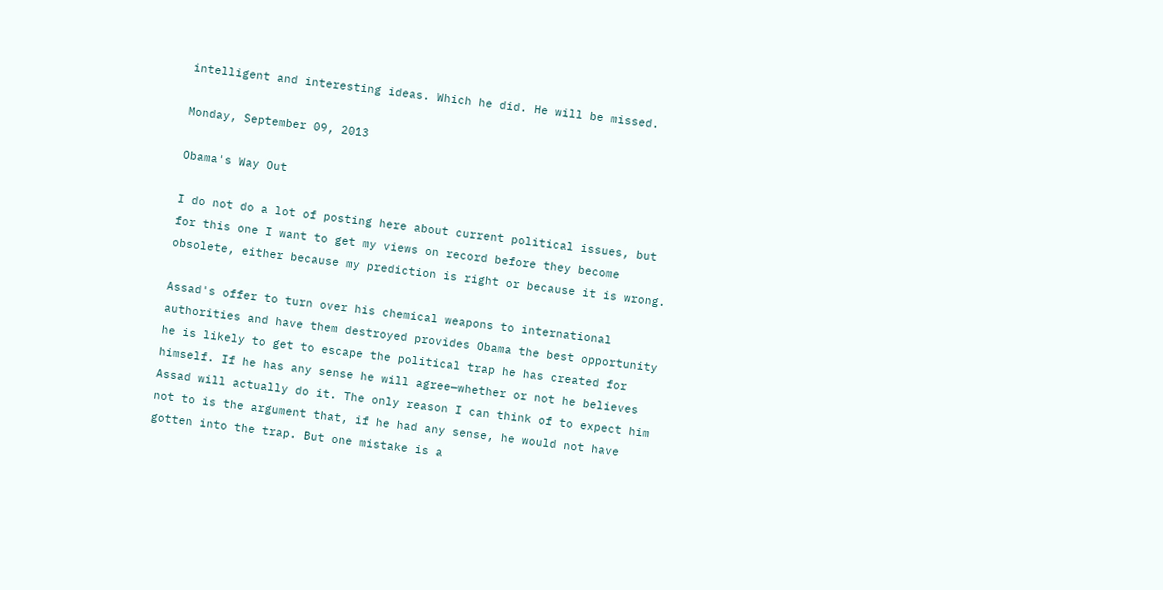intelligent and interesting ideas. Which he did. He will be missed.

Monday, September 09, 2013

Obama's Way Out

I do not do a lot of posting here about current political issues, but for this one I want to get my views on record before they become obsolete, either because my prediction is right or because it is wrong.

Assad's offer to turn over his chemical weapons to international authorities and have them destroyed provides Obama the best opportunity he is likely to get to escape the political trap he has created for himself. If he has any sense he will agree—whether or not he believes Assad will actually do it. The only reason I can think of to expect him not to is the argument that, if he had any sense, he would not have gotten into the trap. But one mistake is a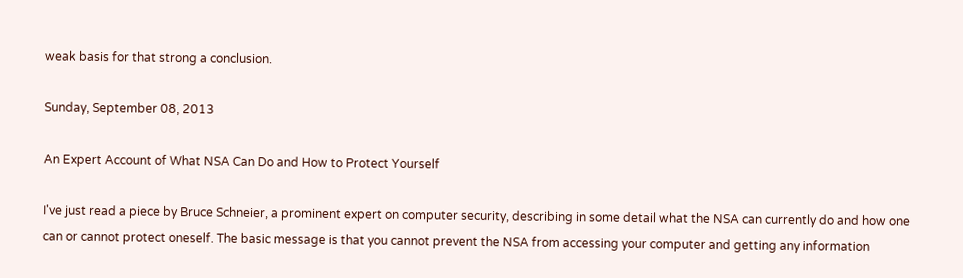weak basis for that strong a conclusion.

Sunday, September 08, 2013

An Expert Account of What NSA Can Do and How to Protect Yourself

I've just read a piece by Bruce Schneier, a prominent expert on computer security, describing in some detail what the NSA can currently do and how one can or cannot protect oneself. The basic message is that you cannot prevent the NSA from accessing your computer and getting any information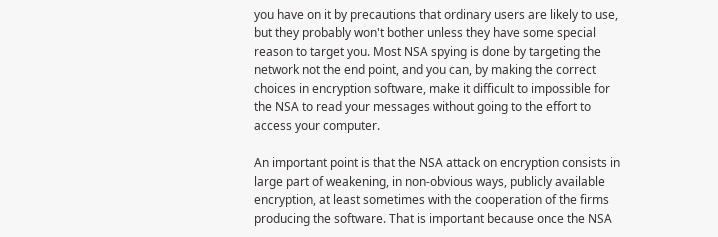you have on it by precautions that ordinary users are likely to use, but they probably won't bother unless they have some special reason to target you. Most NSA spying is done by targeting the network not the end point, and you can, by making the correct choices in encryption software, make it difficult to impossible for the NSA to read your messages without going to the effort to access your computer.

An important point is that the NSA attack on encryption consists in large part of weakening, in non-obvious ways, publicly available encryption, at least sometimes with the cooperation of the firms producing the software. That is important because once the NSA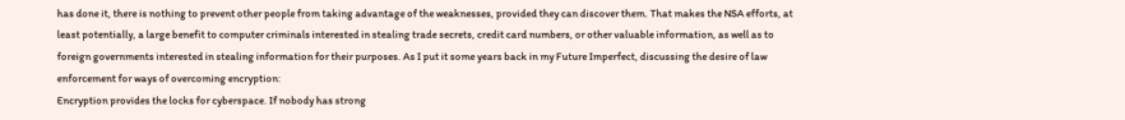has done it, there is nothing to prevent other people from taking advantage of the weaknesses, provided they can discover them. That makes the NSA efforts, at least potentially, a large benefit to computer criminals interested in stealing trade secrets, credit card numbers, or other valuable information, as well as to foreign governments interested in stealing information for their purposes. As I put it some years back in my Future Imperfect, discussing the desire of law enforcement for ways of overcoming encryption:
Encryption provides the locks for cyberspace. If nobody has strong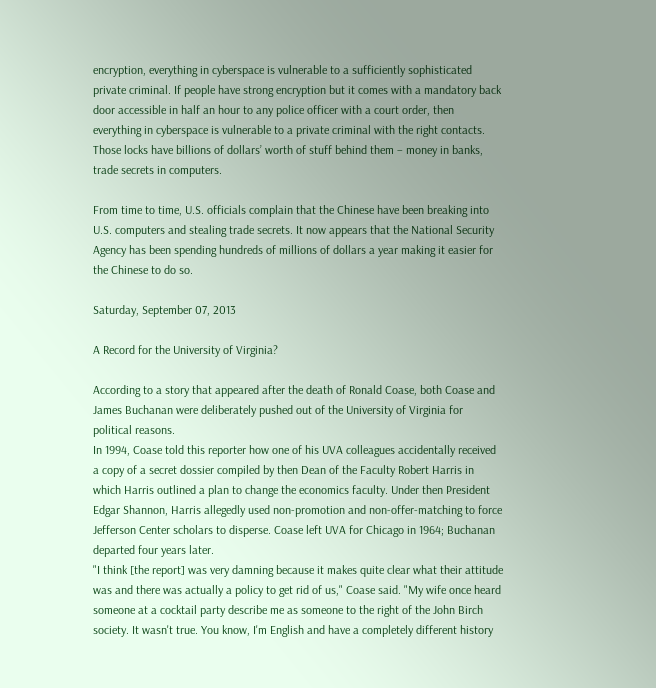encryption, everything in cyberspace is vulnerable to a sufficiently sophisticated private criminal. If people have strong encryption but it comes with a mandatory back door accessible in half an hour to any police officer with a court order, then everything in cyberspace is vulnerable to a private criminal with the right contacts. Those locks have billions of dollars’ worth of stuff behind them – money in banks, trade secrets in computers.

From time to time, U.S. officials complain that the Chinese have been breaking into U.S. computers and stealing trade secrets. It now appears that the National Security Agency has been spending hundreds of millions of dollars a year making it easier for the Chinese to do so.

Saturday, September 07, 2013

A Record for the University of Virginia?

According to a story that appeared after the death of Ronald Coase, both Coase and James Buchanan were deliberately pushed out of the University of Virginia for political reasons.
In 1994, Coase told this reporter how one of his UVA colleagues accidentally received a copy of a secret dossier compiled by then Dean of the Faculty Robert Harris in which Harris outlined a plan to change the economics faculty. Under then President Edgar Shannon, Harris allegedly used non-promotion and non-offer-matching to force Jefferson Center scholars to disperse. Coase left UVA for Chicago in 1964; Buchanan departed four years later.
"I think [the report] was very damning because it makes quite clear what their attitude was and there was actually a policy to get rid of us," Coase said. "My wife once heard someone at a cocktail party describe me as someone to the right of the John Birch society. It wasn't true. You know, I'm English and have a completely different history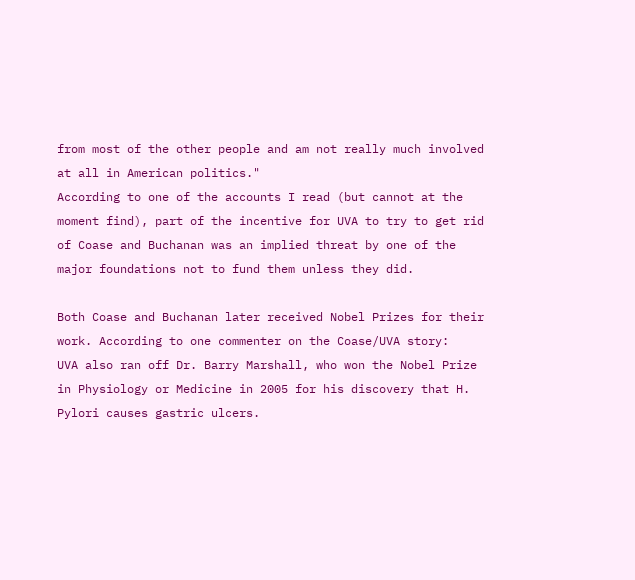from most of the other people and am not really much involved at all in American politics."
According to one of the accounts I read (but cannot at the moment find), part of the incentive for UVA to try to get rid of Coase and Buchanan was an implied threat by one of the major foundations not to fund them unless they did.

Both Coase and Buchanan later received Nobel Prizes for their work. According to one commenter on the Coase/UVA story:
UVA also ran off Dr. Barry Marshall, who won the Nobel Prize in Physiology or Medicine in 2005 for his discovery that H. Pylori causes gastric ulcers.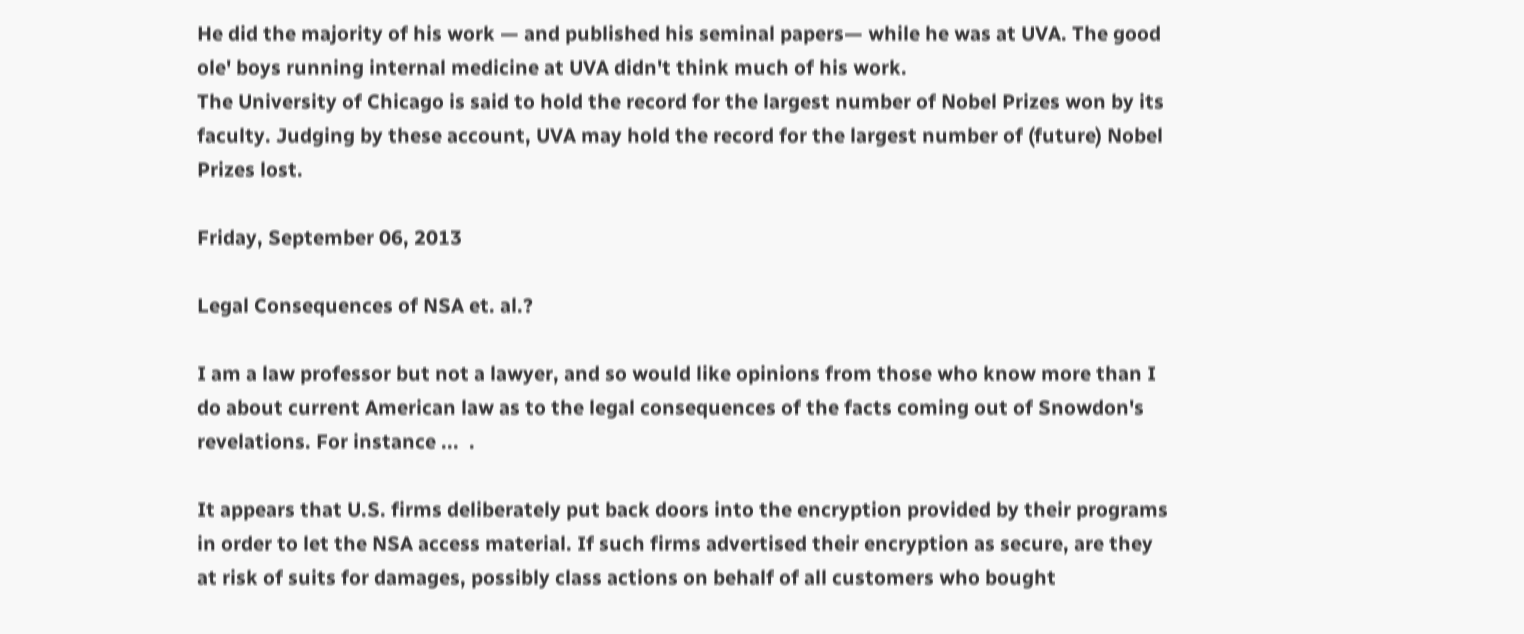He did the majority of his work — and published his seminal papers— while he was at UVA. The good ole' boys running internal medicine at UVA didn't think much of his work.
The University of Chicago is said to hold the record for the largest number of Nobel Prizes won by its faculty. Judging by these account, UVA may hold the record for the largest number of (future) Nobel Prizes lost.

Friday, September 06, 2013

Legal Consequences of NSA et. al.?

I am a law professor but not a lawyer, and so would like opinions from those who know more than I do about current American law as to the legal consequences of the facts coming out of Snowdon's revelations. For instance ...  .

It appears that U.S. firms deliberately put back doors into the encryption provided by their programs in order to let the NSA access material. If such firms advertised their encryption as secure, are they at risk of suits for damages, possibly class actions on behalf of all customers who bought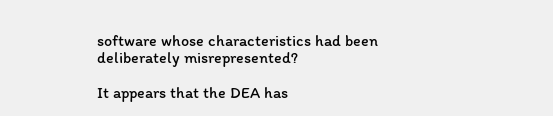software whose characteristics had been deliberately misrepresented?

It appears that the DEA has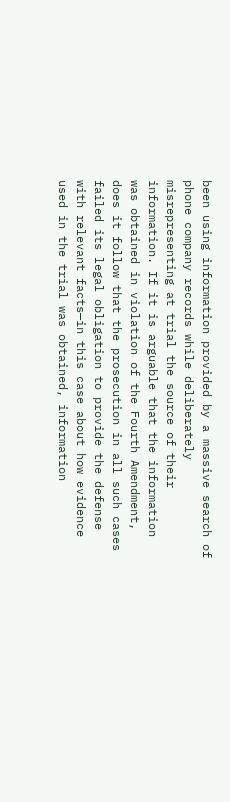been using information provided by a massive search of phone company records while deliberately misrepresenting at trial the source of their information. If it is arguable that the information was obtained in violation of the Fourth Amendment, does it follow that the prosecution in all such cases failed its legal obligation to provide the defense with relevant facts—in this case about how evidence used in the trial was obtained, information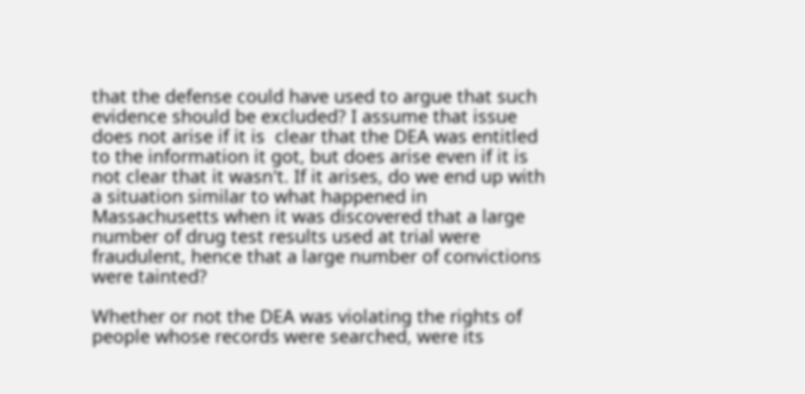that the defense could have used to argue that such evidence should be excluded? I assume that issue does not arise if it is  clear that the DEA was entitled to the information it got, but does arise even if it is not clear that it wasn't. If it arises, do we end up with a situation similar to what happened in Massachusetts when it was discovered that a large number of drug test results used at trial were fraudulent, hence that a large number of convictions were tainted?

Whether or not the DEA was violating the rights of people whose records were searched, were its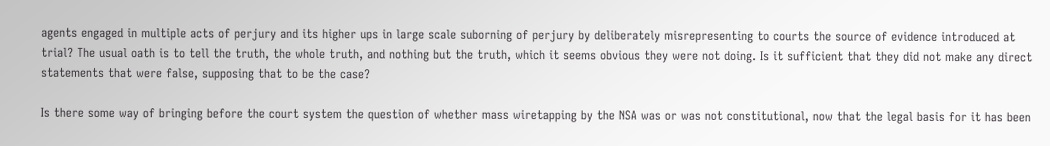agents engaged in multiple acts of perjury and its higher ups in large scale suborning of perjury by deliberately misrepresenting to courts the source of evidence introduced at trial? The usual oath is to tell the truth, the whole truth, and nothing but the truth, which it seems obvious they were not doing. Is it sufficient that they did not make any direct statements that were false, supposing that to be the case?

Is there some way of bringing before the court system the question of whether mass wiretapping by the NSA was or was not constitutional, now that the legal basis for it has been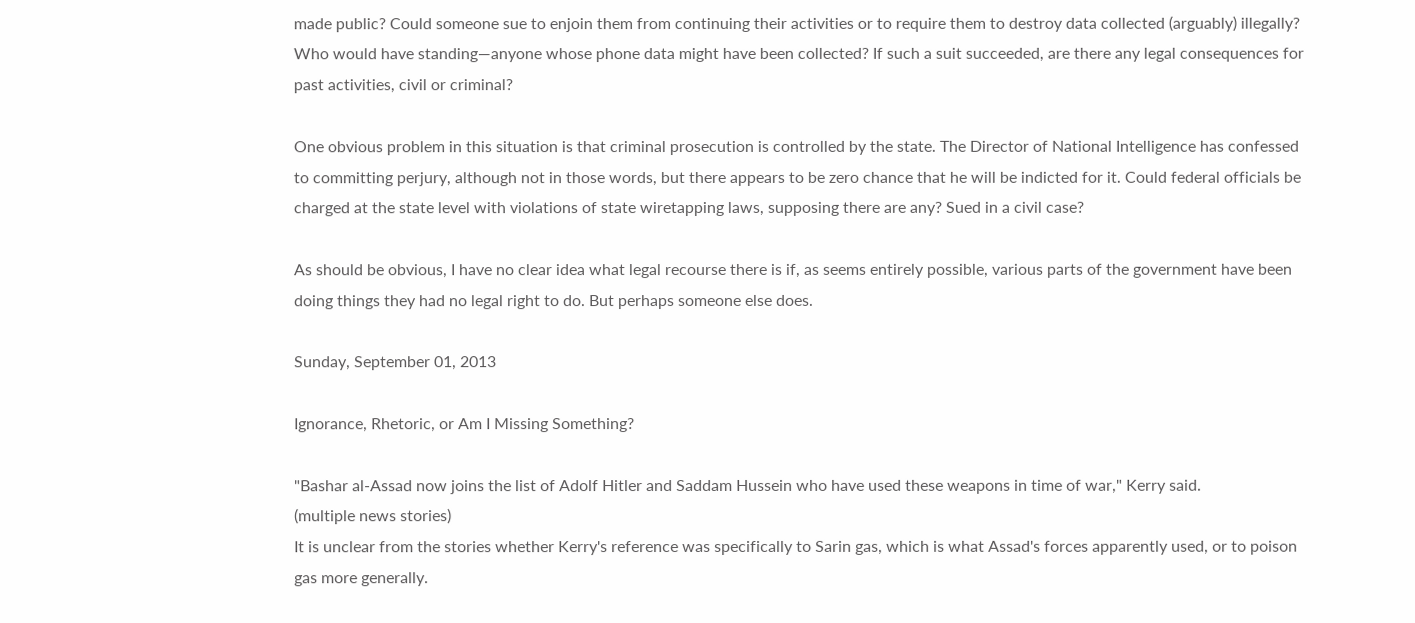made public? Could someone sue to enjoin them from continuing their activities or to require them to destroy data collected (arguably) illegally? Who would have standing—anyone whose phone data might have been collected? If such a suit succeeded, are there any legal consequences for past activities, civil or criminal?

One obvious problem in this situation is that criminal prosecution is controlled by the state. The Director of National Intelligence has confessed to committing perjury, although not in those words, but there appears to be zero chance that he will be indicted for it. Could federal officials be charged at the state level with violations of state wiretapping laws, supposing there are any? Sued in a civil case?

As should be obvious, I have no clear idea what legal recourse there is if, as seems entirely possible, various parts of the government have been doing things they had no legal right to do. But perhaps someone else does.

Sunday, September 01, 2013

Ignorance, Rhetoric, or Am I Missing Something?

"Bashar al-Assad now joins the list of Adolf Hitler and Saddam Hussein who have used these weapons in time of war," Kerry said.
(multiple news stories)
It is unclear from the stories whether Kerry's reference was specifically to Sarin gas, which is what Assad's forces apparently used, or to poison gas more generally.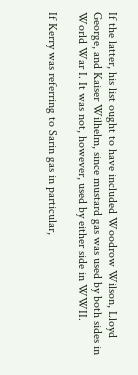If the latter, his list ought to have included Woodrow Wilson, Lloyd George, and Kaiser Wilhelm, since mustard gas was used by both sides in World War I. It was not, however, used by either side in WWII.

If Kerry was referring to Sarin gas in particular,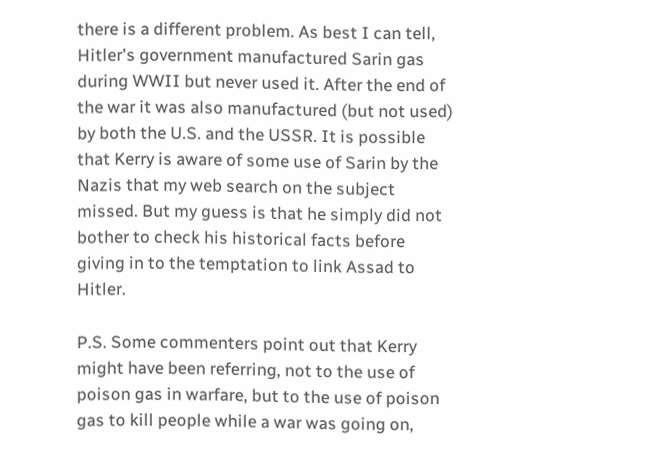there is a different problem. As best I can tell, Hitler's government manufactured Sarin gas during WWII but never used it. After the end of the war it was also manufactured (but not used) by both the U.S. and the USSR. It is possible that Kerry is aware of some use of Sarin by the Nazis that my web search on the subject missed. But my guess is that he simply did not bother to check his historical facts before giving in to the temptation to link Assad to Hitler.

P.S. Some commenters point out that Kerry might have been referring, not to the use of poison gas in warfare, but to the use of poison gas to kill people while a war was going on,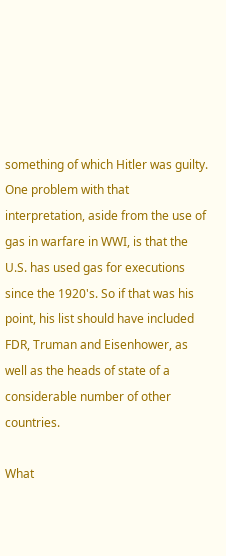something of which Hitler was guilty. One problem with that interpretation, aside from the use of gas in warfare in WWI, is that the U.S. has used gas for executions since the 1920's. So if that was his point, his list should have included FDR, Truman and Eisenhower, as well as the heads of state of a considerable number of other countries.

What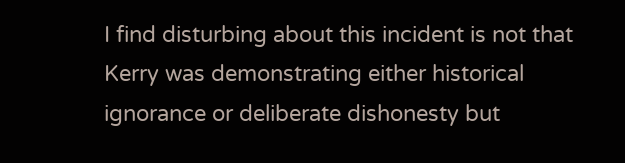I find disturbing about this incident is not that Kerry was demonstrating either historical ignorance or deliberate dishonesty but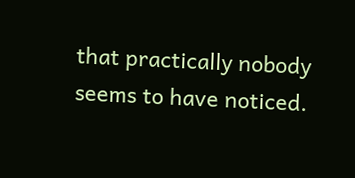that practically nobody seems to have noticed.